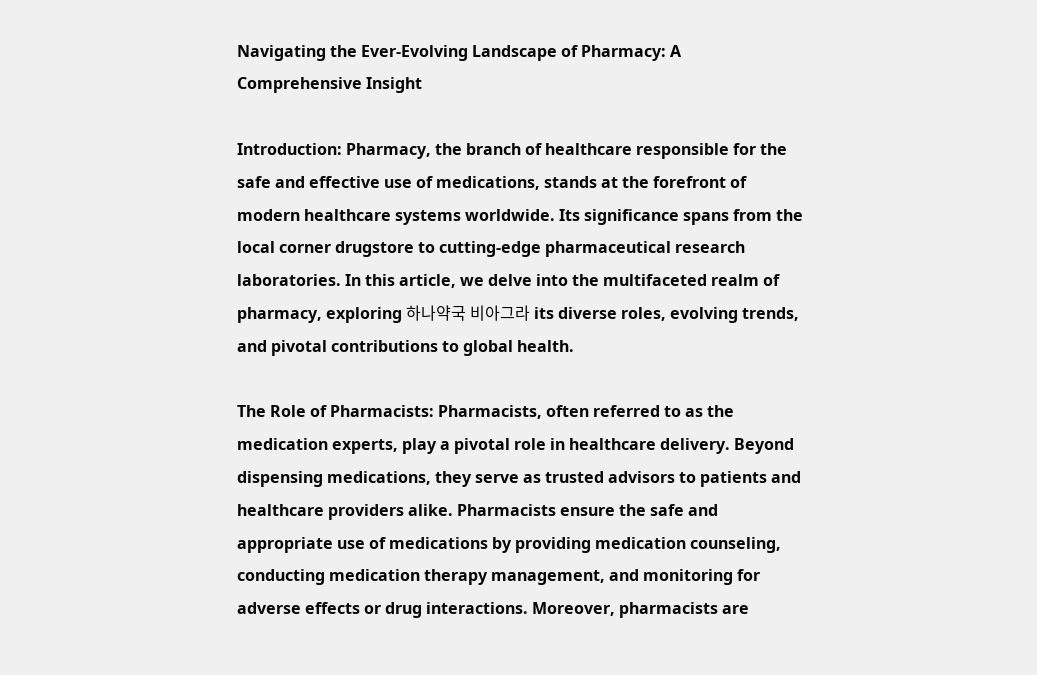Navigating the Ever-Evolving Landscape of Pharmacy: A Comprehensive Insight

Introduction: Pharmacy, the branch of healthcare responsible for the safe and effective use of medications, stands at the forefront of modern healthcare systems worldwide. Its significance spans from the local corner drugstore to cutting-edge pharmaceutical research laboratories. In this article, we delve into the multifaceted realm of pharmacy, exploring 하나약국 비아그라 its diverse roles, evolving trends, and pivotal contributions to global health.

The Role of Pharmacists: Pharmacists, often referred to as the medication experts, play a pivotal role in healthcare delivery. Beyond dispensing medications, they serve as trusted advisors to patients and healthcare providers alike. Pharmacists ensure the safe and appropriate use of medications by providing medication counseling, conducting medication therapy management, and monitoring for adverse effects or drug interactions. Moreover, pharmacists are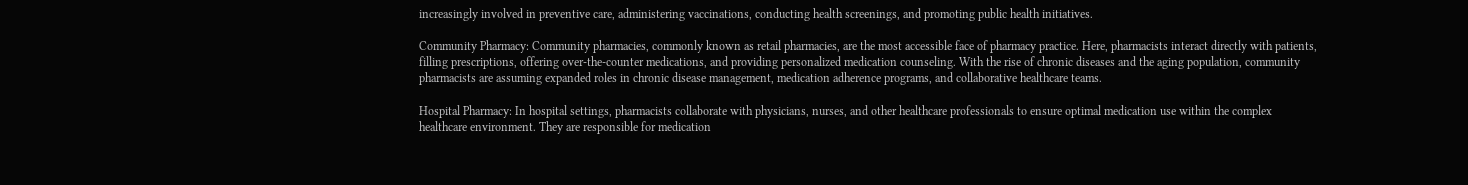increasingly involved in preventive care, administering vaccinations, conducting health screenings, and promoting public health initiatives.

Community Pharmacy: Community pharmacies, commonly known as retail pharmacies, are the most accessible face of pharmacy practice. Here, pharmacists interact directly with patients, filling prescriptions, offering over-the-counter medications, and providing personalized medication counseling. With the rise of chronic diseases and the aging population, community pharmacists are assuming expanded roles in chronic disease management, medication adherence programs, and collaborative healthcare teams.

Hospital Pharmacy: In hospital settings, pharmacists collaborate with physicians, nurses, and other healthcare professionals to ensure optimal medication use within the complex healthcare environment. They are responsible for medication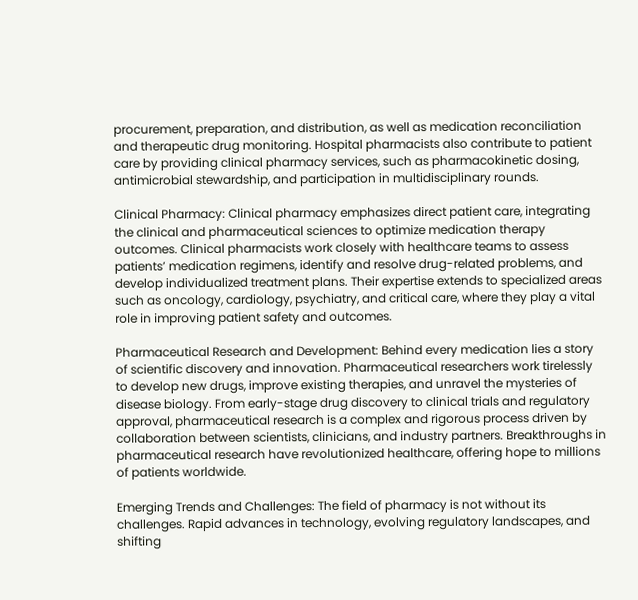procurement, preparation, and distribution, as well as medication reconciliation and therapeutic drug monitoring. Hospital pharmacists also contribute to patient care by providing clinical pharmacy services, such as pharmacokinetic dosing, antimicrobial stewardship, and participation in multidisciplinary rounds.

Clinical Pharmacy: Clinical pharmacy emphasizes direct patient care, integrating the clinical and pharmaceutical sciences to optimize medication therapy outcomes. Clinical pharmacists work closely with healthcare teams to assess patients’ medication regimens, identify and resolve drug-related problems, and develop individualized treatment plans. Their expertise extends to specialized areas such as oncology, cardiology, psychiatry, and critical care, where they play a vital role in improving patient safety and outcomes.

Pharmaceutical Research and Development: Behind every medication lies a story of scientific discovery and innovation. Pharmaceutical researchers work tirelessly to develop new drugs, improve existing therapies, and unravel the mysteries of disease biology. From early-stage drug discovery to clinical trials and regulatory approval, pharmaceutical research is a complex and rigorous process driven by collaboration between scientists, clinicians, and industry partners. Breakthroughs in pharmaceutical research have revolutionized healthcare, offering hope to millions of patients worldwide.

Emerging Trends and Challenges: The field of pharmacy is not without its challenges. Rapid advances in technology, evolving regulatory landscapes, and shifting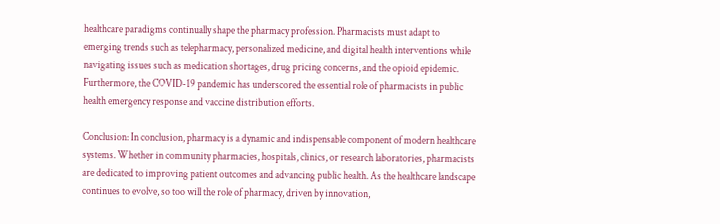healthcare paradigms continually shape the pharmacy profession. Pharmacists must adapt to emerging trends such as telepharmacy, personalized medicine, and digital health interventions while navigating issues such as medication shortages, drug pricing concerns, and the opioid epidemic. Furthermore, the COVID-19 pandemic has underscored the essential role of pharmacists in public health emergency response and vaccine distribution efforts.

Conclusion: In conclusion, pharmacy is a dynamic and indispensable component of modern healthcare systems. Whether in community pharmacies, hospitals, clinics, or research laboratories, pharmacists are dedicated to improving patient outcomes and advancing public health. As the healthcare landscape continues to evolve, so too will the role of pharmacy, driven by innovation,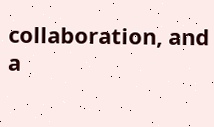collaboration, and a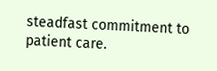steadfast commitment to patient care.